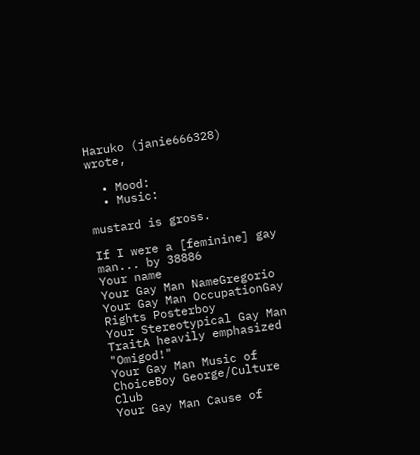Haruko (janie666328) wrote,

  • Mood:
  • Music:

mustard is gross.

If I were a [feminine] gay man... by 38886
Your name
Your Gay Man NameGregorio
Your Gay Man OccupationGay Rights Posterboy
Your Stereotypical Gay Man TraitA heavily emphasized "Omigod!"
Your Gay Man Music of ChoiceBoy George/Culture Club
Your Gay Man Cause of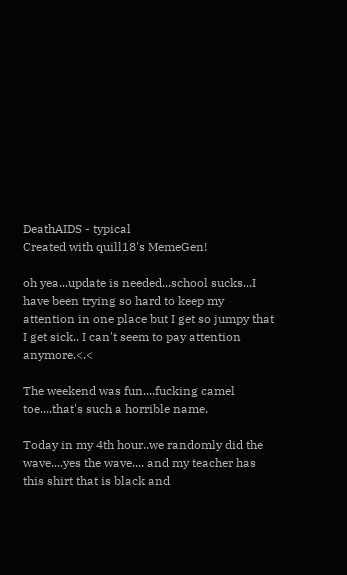DeathAIDS - typical
Created with quill18's MemeGen!

oh yea...update is needed...school sucks...I have been trying so hard to keep my attention in one place but I get so jumpy that I get sick.. I can't seem to pay attention anymore.<.<

The weekend was fun....fucking camel toe....that's such a horrible name.

Today in my 4th hour..we randomly did the wave....yes the wave.... and my teacher has this shirt that is black and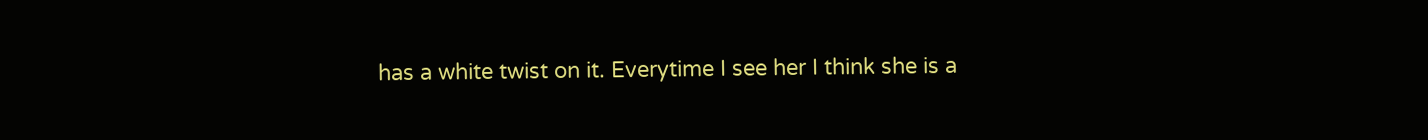has a white twist on it. Everytime I see her I think she is a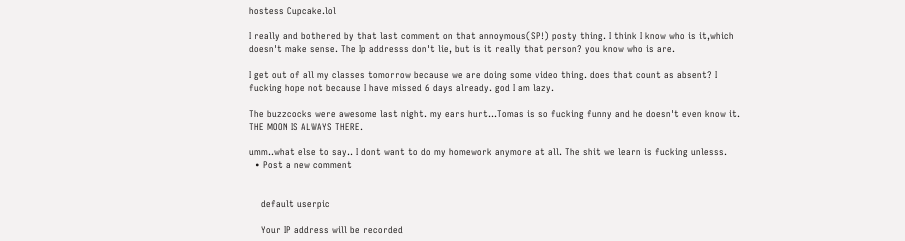hostess Cupcake.lol

I really and bothered by that last comment on that annoymous(SP!) posty thing. I think I know who is it,which doesn't make sense. The Ip addresss don't lie, but is it really that person? you know who is are.

I get out of all my classes tomorrow because we are doing some video thing. does that count as absent? I fucking hope not because I have missed 6 days already. god I am lazy.

The buzzcocks were awesome last night. my ears hurt...Tomas is so fucking funny and he doesn't even know it. THE MOON IS ALWAYS THERE.

umm..what else to say.. I dont want to do my homework anymore at all. The shit we learn is fucking unlesss.
  • Post a new comment


    default userpic

    Your IP address will be recorded